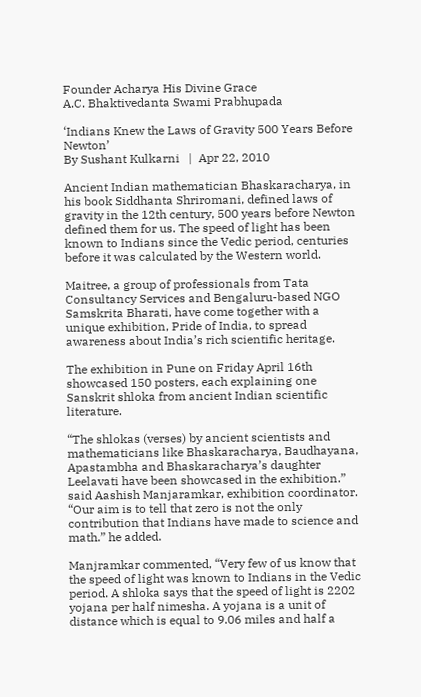Founder Acharya His Divine Grace
A.C. Bhaktivedanta Swami Prabhupada

‘Indians Knew the Laws of Gravity 500 Years Before Newton’
By Sushant Kulkarni   |  Apr 22, 2010

Ancient Indian mathematician Bhaskaracharya, in his book Siddhanta Shriromani, defined laws of gravity in the 12th century, 500 years before Newton defined them for us. The speed of light has been known to Indians since the Vedic period, centuries before it was calculated by the Western world.

Maitree, a group of professionals from Tata Consultancy Services and Bengaluru-based NGO Samskrita Bharati, have come together with a unique exhibition, Pride of India, to spread awareness about India’s rich scientific heritage.

The exhibition in Pune on Friday April 16th showcased 150 posters, each explaining one Sanskrit shloka from ancient Indian scientific literature.

“The shlokas (verses) by ancient scientists and mathematicians like Bhaskaracharya, Baudhayana, Apastambha and Bhaskaracharya’s daughter Leelavati have been showcased in the exhibition.” said Aashish Manjaramkar, exhibition coordinator. “Our aim is to tell that zero is not the only contribution that Indians have made to science and math.” he added.

Manjramkar commented, “Very few of us know that the speed of light was known to Indians in the Vedic period. A shloka says that the speed of light is 2202 yojana per half nimesha. A yojana is a unit of distance which is equal to 9.06 miles and half a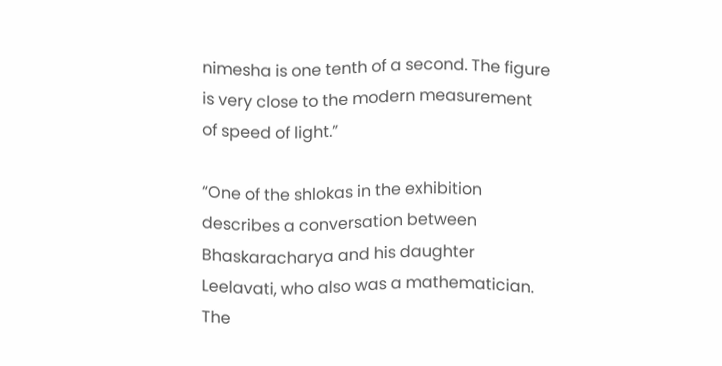nimesha is one tenth of a second. The figure is very close to the modern measurement of speed of light.”

“One of the shlokas in the exhibition describes a conversation between Bhaskaracharya and his daughter Leelavati, who also was a mathematician. The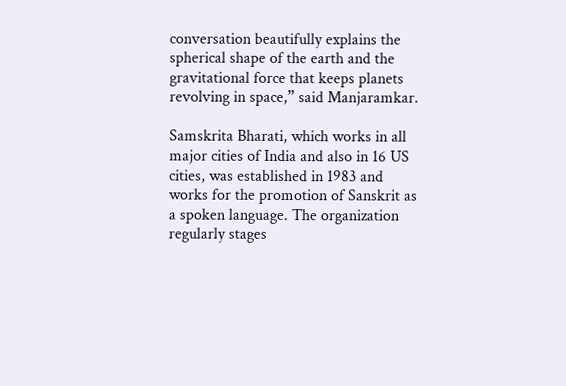conversation beautifully explains the spherical shape of the earth and the gravitational force that keeps planets revolving in space,” said Manjaramkar.

Samskrita Bharati, which works in all major cities of India and also in 16 US cities, was established in 1983 and works for the promotion of Sanskrit as a spoken language. The organization regularly stages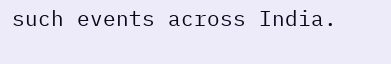such events across India.